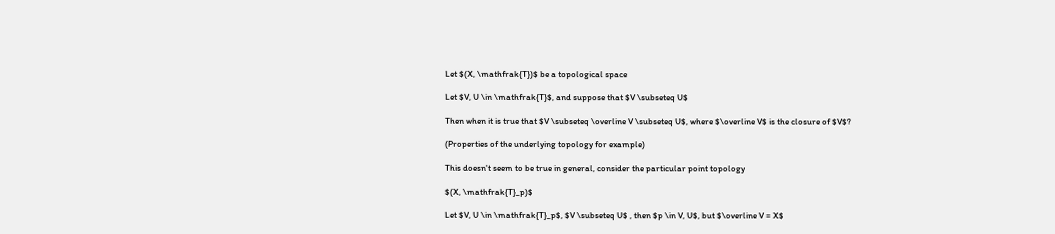Let $(X, \mathfrak{T})$ be a topological space

Let $V, U \in \mathfrak{T}$, and suppose that $V \subseteq U$

Then when it is true that $V \subseteq \overline V \subseteq U$, where $\overline V$ is the closure of $V$?

(Properties of the underlying topology for example)

This doesn't seem to be true in general, consider the particular point topology

$(X, \mathfrak{T}_p)$

Let $V, U \in \mathfrak{T}_p$, $V \subseteq U$ , then $p \in V, U$, but $\overline V = X$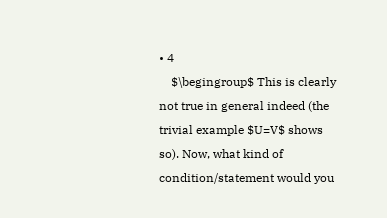• 4
    $\begingroup$ This is clearly not true in general indeed (the trivial example $U=V$ shows so). Now, what kind of condition/statement would you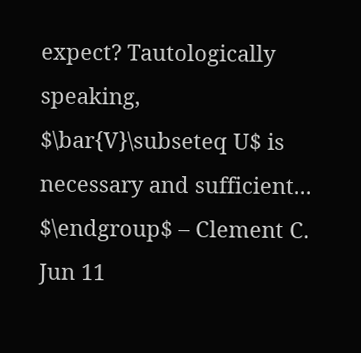expect? Tautologically speaking, $\bar{V}\subseteq U$ is necessary and sufficient... $\endgroup$ – Clement C. Jun 11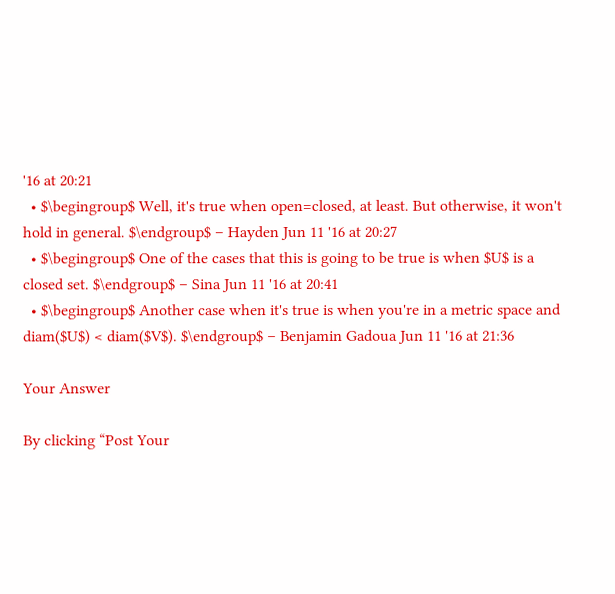'16 at 20:21
  • $\begingroup$ Well, it's true when open=closed, at least. But otherwise, it won't hold in general. $\endgroup$ – Hayden Jun 11 '16 at 20:27
  • $\begingroup$ One of the cases that this is going to be true is when $U$ is a closed set. $\endgroup$ – Sina Jun 11 '16 at 20:41
  • $\begingroup$ Another case when it's true is when you're in a metric space and diam($U$) < diam($V$). $\endgroup$ – Benjamin Gadoua Jun 11 '16 at 21:36

Your Answer

By clicking “Post Your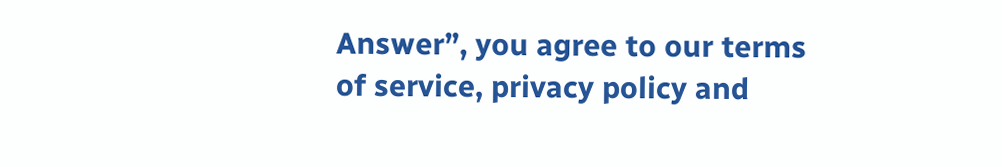Answer”, you agree to our terms of service, privacy policy and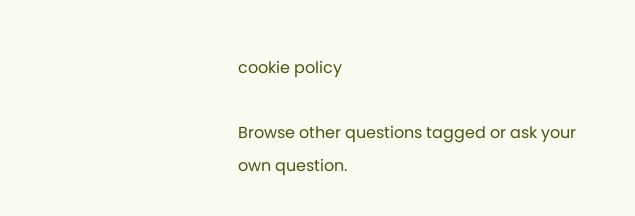cookie policy

Browse other questions tagged or ask your own question.